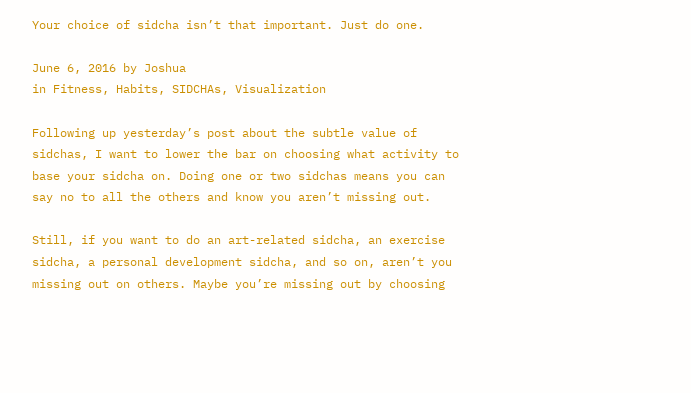Your choice of sidcha isn’t that important. Just do one.

June 6, 2016 by Joshua
in Fitness, Habits, SIDCHAs, Visualization

Following up yesterday’s post about the subtle value of sidchas, I want to lower the bar on choosing what activity to base your sidcha on. Doing one or two sidchas means you can say no to all the others and know you aren’t missing out.

Still, if you want to do an art-related sidcha, an exercise sidcha, a personal development sidcha, and so on, aren’t you missing out on others. Maybe you’re missing out by choosing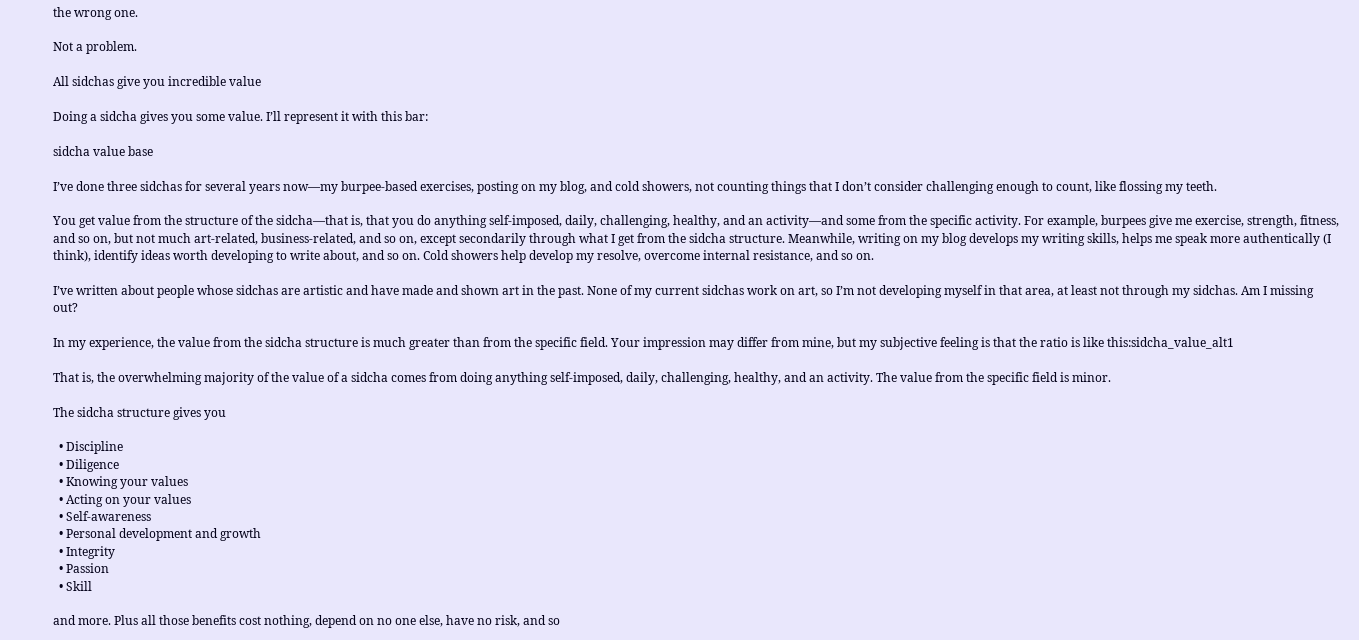the wrong one.

Not a problem.

All sidchas give you incredible value

Doing a sidcha gives you some value. I’ll represent it with this bar:

sidcha value base

I’ve done three sidchas for several years now—my burpee-based exercises, posting on my blog, and cold showers, not counting things that I don’t consider challenging enough to count, like flossing my teeth.

You get value from the structure of the sidcha—that is, that you do anything self-imposed, daily, challenging, healthy, and an activity—and some from the specific activity. For example, burpees give me exercise, strength, fitness, and so on, but not much art-related, business-related, and so on, except secondarily through what I get from the sidcha structure. Meanwhile, writing on my blog develops my writing skills, helps me speak more authentically (I think), identify ideas worth developing to write about, and so on. Cold showers help develop my resolve, overcome internal resistance, and so on.

I’ve written about people whose sidchas are artistic and have made and shown art in the past. None of my current sidchas work on art, so I’m not developing myself in that area, at least not through my sidchas. Am I missing out?

In my experience, the value from the sidcha structure is much greater than from the specific field. Your impression may differ from mine, but my subjective feeling is that the ratio is like this:sidcha_value_alt1

That is, the overwhelming majority of the value of a sidcha comes from doing anything self-imposed, daily, challenging, healthy, and an activity. The value from the specific field is minor.

The sidcha structure gives you

  • Discipline
  • Diligence
  • Knowing your values
  • Acting on your values
  • Self-awareness
  • Personal development and growth
  • Integrity
  • Passion
  • Skill

and more. Plus all those benefits cost nothing, depend on no one else, have no risk, and so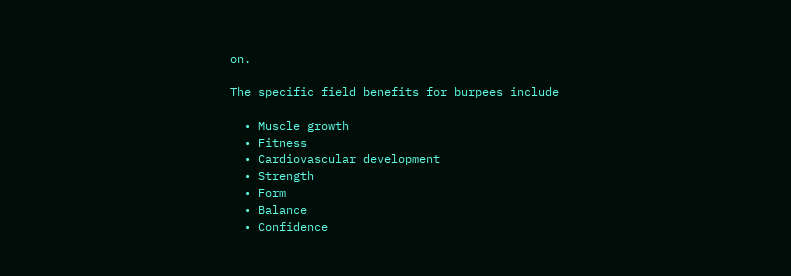on.

The specific field benefits for burpees include

  • Muscle growth
  • Fitness
  • Cardiovascular development
  • Strength
  • Form
  • Balance
  • Confidence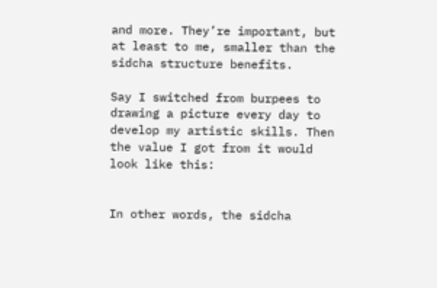and more. They’re important, but at least to me, smaller than the sidcha structure benefits.

Say I switched from burpees to drawing a picture every day to develop my artistic skills. Then the value I got from it would look like this:


In other words, the sidcha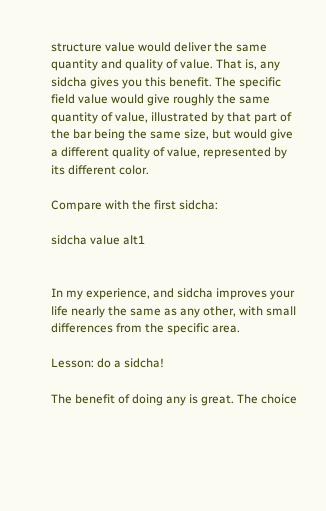structure value would deliver the same quantity and quality of value. That is, any sidcha gives you this benefit. The specific field value would give roughly the same quantity of value, illustrated by that part of the bar being the same size, but would give a different quality of value, represented by its different color.

Compare with the first sidcha:

sidcha value alt1


In my experience, and sidcha improves your life nearly the same as any other, with small differences from the specific area.

Lesson: do a sidcha!

The benefit of doing any is great. The choice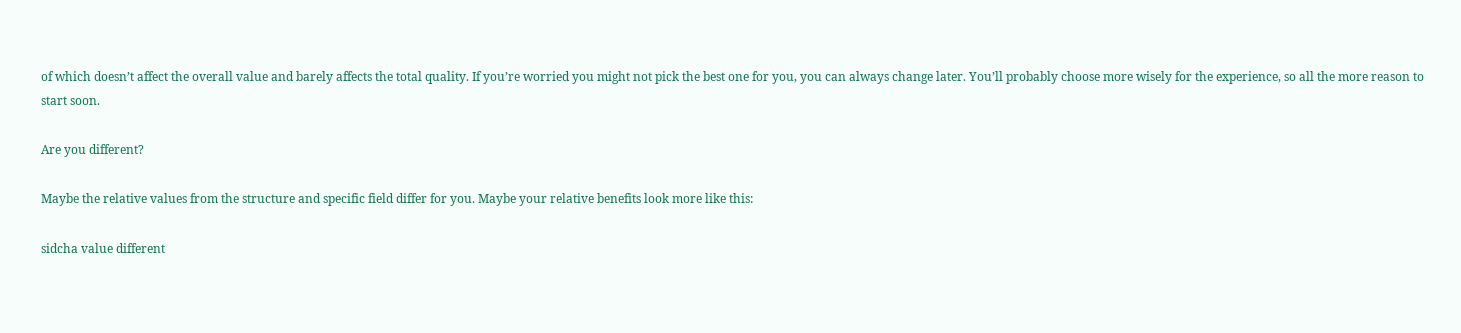of which doesn’t affect the overall value and barely affects the total quality. If you’re worried you might not pick the best one for you, you can always change later. You’ll probably choose more wisely for the experience, so all the more reason to start soon.

Are you different?

Maybe the relative values from the structure and specific field differ for you. Maybe your relative benefits look more like this:

sidcha value different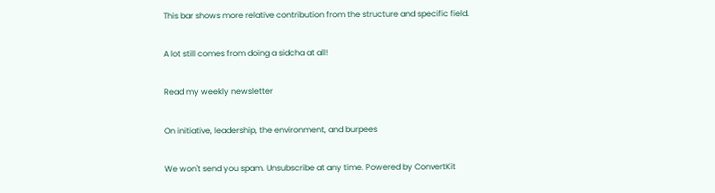This bar shows more relative contribution from the structure and specific field.

A lot still comes from doing a sidcha at all!

Read my weekly newsletter

On initiative, leadership, the environment, and burpees

We won't send you spam. Unsubscribe at any time. Powered by ConvertKit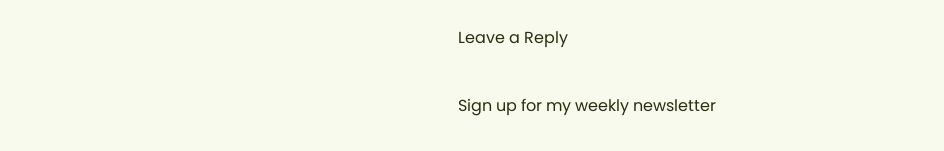Leave a Reply

Sign up for my weekly newsletter